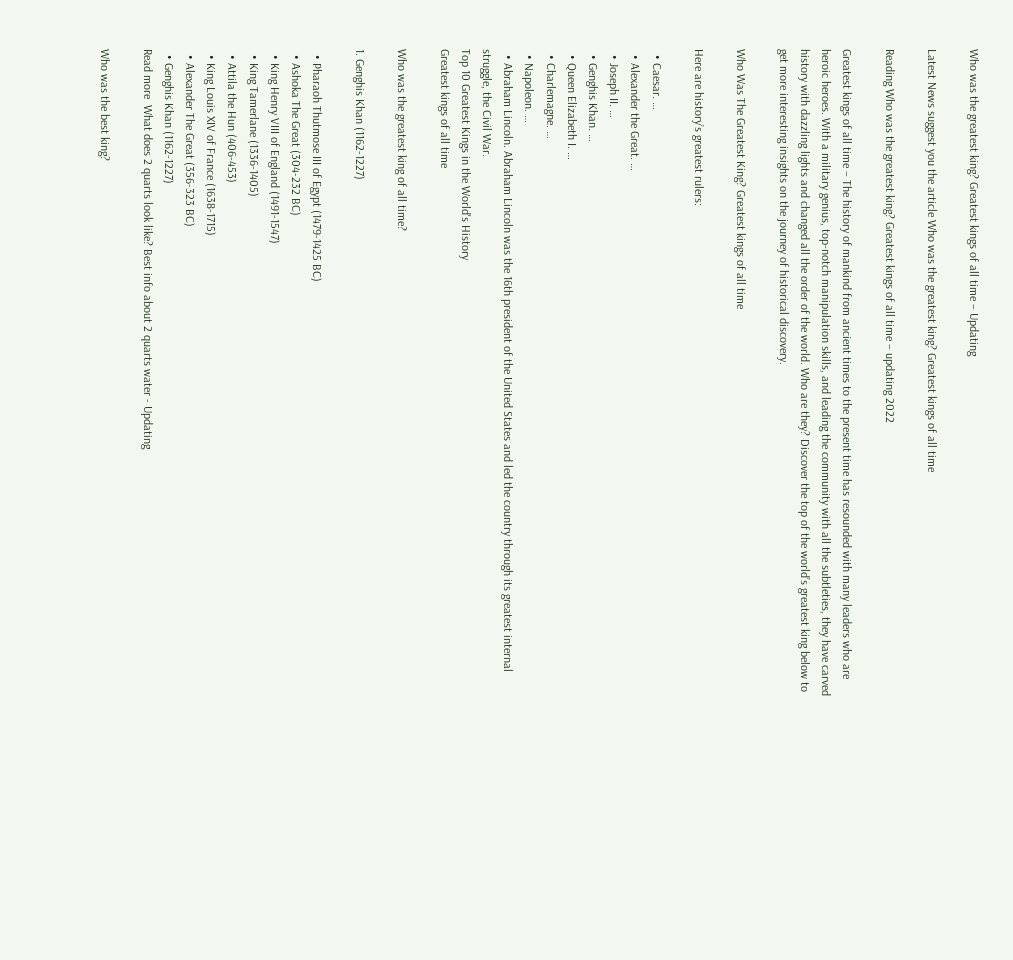Who was the greatest king? Greatest kings of all time – Updating

Latest News suggest you the article Who was the greatest king? Greatest kings of all time

Reading Who was the greatest king? Greatest kings of all time – updating 2022

Greatest kings of all time – The history of mankind from ancient times to the present time has resounded with many leaders who are heroic heroes. With a military genius, top-notch manipulation skills, and leading the community with all the subtleties, they have carved history with dazzling lights and changed all the order of the world. Who are they? Discover the top of the world’s greatest king below to get more interesting insights on the journey of historical discovery.

Who Was The Greatest King? Greatest kings of all time

Here are history’s greatest rulers:

  • Caesar. …
  • Alexander the Great. …
  • Joseph II. …
  • Genghis Khan. …
  • Queen Elizabeth I. …
  • Charlemagne. …
  • Napoleon. …
  • Abraham Lincoln. Abraham Lincoln was the 16th president of the United States and led the country through its greatest internal struggle, the Civil War.
Top 10 Greatest Kings in the World's History
Greatest kings of all time

Who was the greatest king of all time?

1. Genghis Khan (1162-1227)

  • Pharaoh Thutmose III of Egypt (1479-1425 BC)
  • Ashoka The Great (304-232 BC)
  • King Henry VIII of England (1491-1547)
  • King Tamerlane (1336-1405)
  • Attila the Hun (406-453)
  • King Louis XIV of France (1638-1715)
  • Alexander The Great (356-323 BC)
  • Genghis Khan (1162-1227)
Read more  What does 2 quarts look like? Best info about 2 quarts water - Updating

Who was the best king?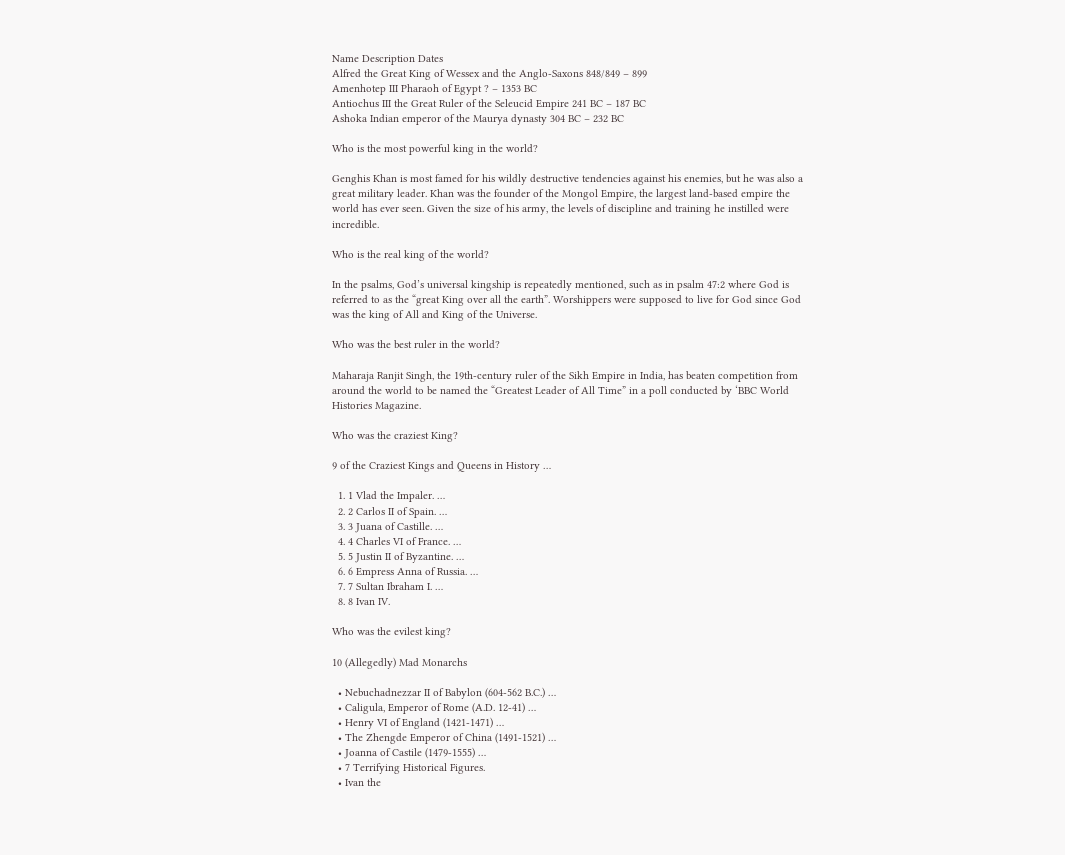Name Description Dates
Alfred the Great King of Wessex and the Anglo-Saxons 848/849 – 899
Amenhotep III Pharaoh of Egypt ? – 1353 BC
Antiochus III the Great Ruler of the Seleucid Empire 241 BC – 187 BC
Ashoka Indian emperor of the Maurya dynasty 304 BC – 232 BC

Who is the most powerful king in the world?

Genghis Khan is most famed for his wildly destructive tendencies against his enemies, but he was also a great military leader. Khan was the founder of the Mongol Empire, the largest land-based empire the world has ever seen. Given the size of his army, the levels of discipline and training he instilled were incredible.

Who is the real king of the world?

In the psalms, God’s universal kingship is repeatedly mentioned, such as in psalm 47:2 where God is referred to as the “great King over all the earth”. Worshippers were supposed to live for God since God was the king of All and King of the Universe.

Who was the best ruler in the world?

Maharaja Ranjit Singh, the 19th-century ruler of the Sikh Empire in India, has beaten competition from around the world to be named the “Greatest Leader of All Time” in a poll conducted by ‘BBC World Histories Magazine.

Who was the craziest King?

9 of the Craziest Kings and Queens in History …

  1. 1 Vlad the Impaler. …
  2. 2 Carlos II of Spain. …
  3. 3 Juana of Castille. …
  4. 4 Charles VI of France. …
  5. 5 Justin II of Byzantine. …
  6. 6 Empress Anna of Russia. …
  7. 7 Sultan Ibraham I. …
  8. 8 Ivan IV.

Who was the evilest king?

10 (Allegedly) Mad Monarchs

  • Nebuchadnezzar II of Babylon (604-562 B.C.) …
  • Caligula, Emperor of Rome (A.D. 12-41) …
  • Henry VI of England (1421-1471) …
  • The Zhengde Emperor of China (1491-1521) …
  • Joanna of Castile (1479-1555) …
  • 7 Terrifying Historical Figures.
  • Ivan the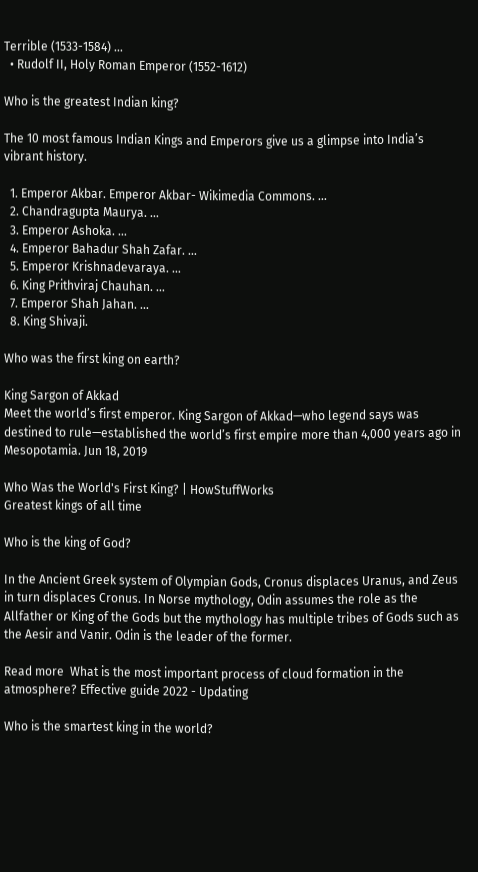Terrible (1533-1584) …
  • Rudolf II, Holy Roman Emperor (1552-1612)

Who is the greatest Indian king?

The 10 most famous Indian Kings and Emperors give us a glimpse into India’s vibrant history.

  1. Emperor Akbar. Emperor Akbar- Wikimedia Commons. …
  2. Chandragupta Maurya. …
  3. Emperor Ashoka. …
  4. Emperor Bahadur Shah Zafar. …
  5. Emperor Krishnadevaraya. …
  6. King Prithviraj Chauhan. …
  7. Emperor Shah Jahan. …
  8. King Shivaji.

Who was the first king on earth?

King Sargon of Akkad
Meet the world’s first emperor. King Sargon of Akkad—who legend says was destined to rule—established the world’s first empire more than 4,000 years ago in Mesopotamia. Jun 18, 2019

Who Was the World's First King? | HowStuffWorks
Greatest kings of all time

Who is the king of God?

In the Ancient Greek system of Olympian Gods, Cronus displaces Uranus, and Zeus in turn displaces Cronus. In Norse mythology, Odin assumes the role as the Allfather or King of the Gods but the mythology has multiple tribes of Gods such as the Aesir and Vanir. Odin is the leader of the former.

Read more  What is the most important process of cloud formation in the atmosphere? Effective guide 2022 - Updating

Who is the smartest king in the world?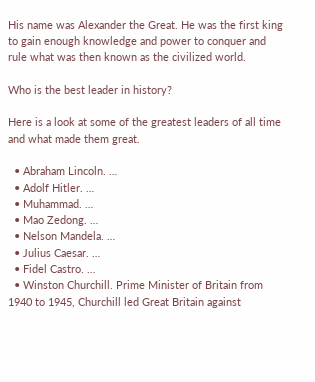His name was Alexander the Great. He was the first king to gain enough knowledge and power to conquer and rule what was then known as the civilized world.

Who is the best leader in history?

Here is a look at some of the greatest leaders of all time and what made them great.

  • Abraham Lincoln. …
  • Adolf Hitler. …
  • Muhammad. …
  • Mao Zedong. …
  • Nelson Mandela. …
  • Julius Caesar. …
  • Fidel Castro. …
  • Winston Churchill. Prime Minister of Britain from 1940 to 1945, Churchill led Great Britain against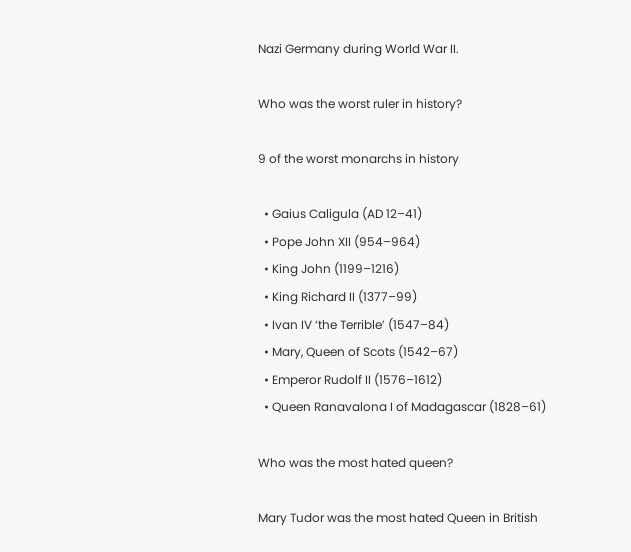Nazi Germany during World War II.

Who was the worst ruler in history?

9 of the worst monarchs in history

  • Gaius Caligula (AD 12–41)
  • Pope John XII (954–964)
  • King John (1199–1216)
  • King Richard II (1377–99)
  • Ivan IV ‘the Terrible’ (1547–84)
  • Mary, Queen of Scots (1542–67)
  • Emperor Rudolf II (1576–1612)
  • Queen Ranavalona I of Madagascar (1828–61)

Who was the most hated queen?

Mary Tudor was the most hated Queen in British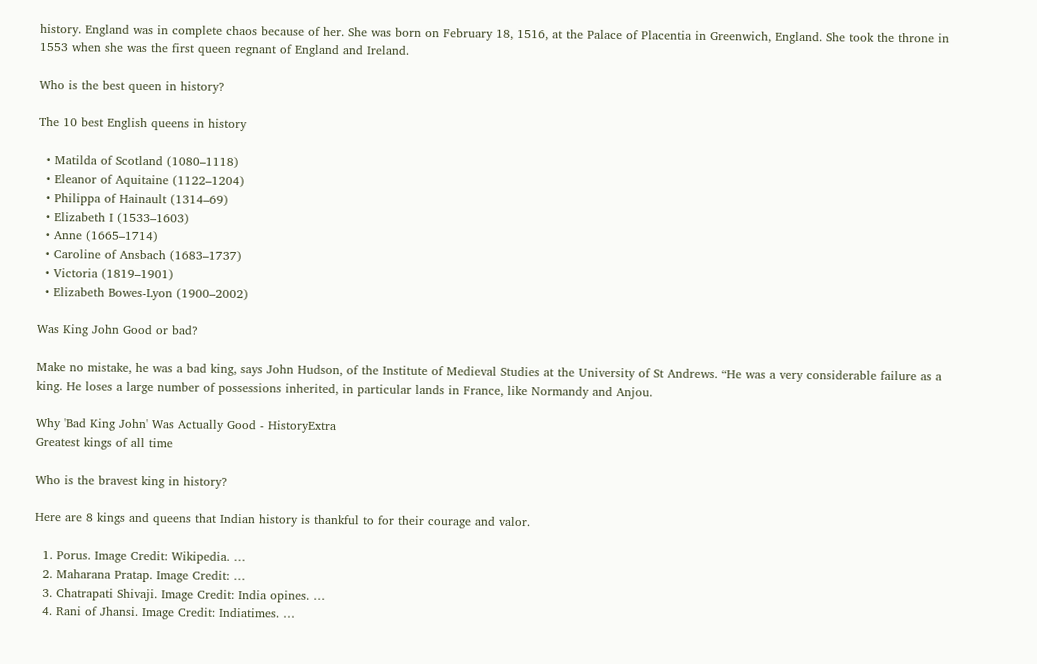history. England was in complete chaos because of her. She was born on February 18, 1516, at the Palace of Placentia in Greenwich, England. She took the throne in 1553 when she was the first queen regnant of England and Ireland.

Who is the best queen in history?

The 10 best English queens in history

  • Matilda of Scotland (1080–1118)
  • Eleanor of Aquitaine (1122–1204)
  • Philippa of Hainault (1314–69)
  • Elizabeth I (1533–1603)
  • Anne (1665–1714)
  • Caroline of Ansbach (1683–1737)
  • Victoria (1819–1901)
  • Elizabeth Bowes-Lyon (1900–2002)

Was King John Good or bad?

Make no mistake, he was a bad king, says John Hudson, of the Institute of Medieval Studies at the University of St Andrews. “He was a very considerable failure as a king. He loses a large number of possessions inherited, in particular lands in France, like Normandy and Anjou.

Why 'Bad King John' Was Actually Good - HistoryExtra
Greatest kings of all time

Who is the bravest king in history?

Here are 8 kings and queens that Indian history is thankful to for their courage and valor.

  1. Porus. Image Credit: Wikipedia. …
  2. Maharana Pratap. Image Credit: …
  3. Chatrapati Shivaji. Image Credit: India opines. …
  4. Rani of Jhansi. Image Credit: Indiatimes. …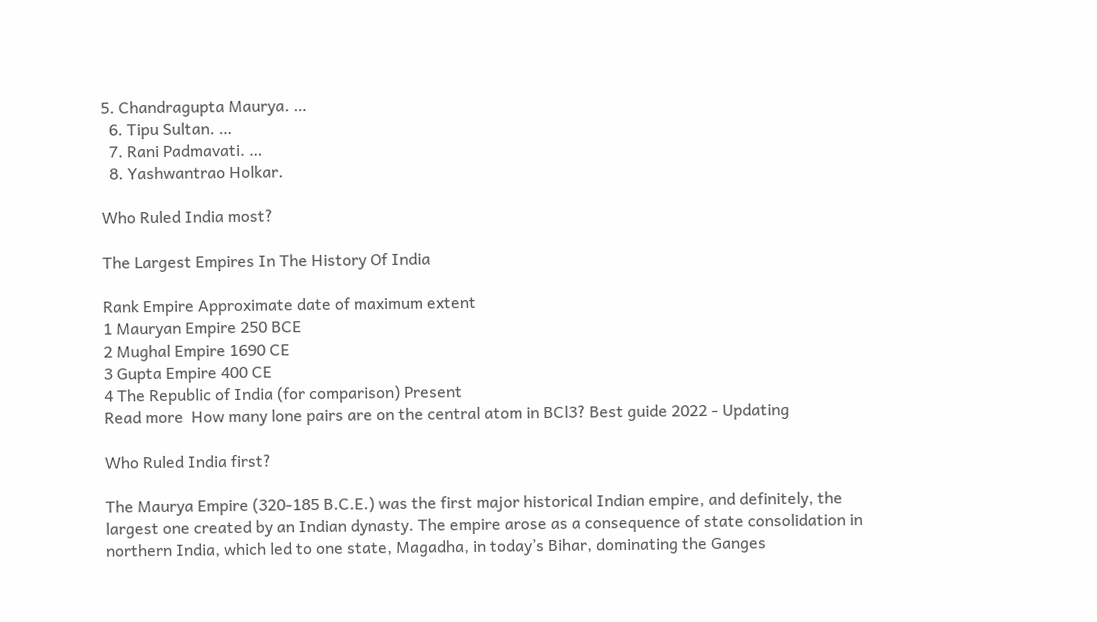5. Chandragupta Maurya. …
  6. Tipu Sultan. …
  7. Rani Padmavati. …
  8. Yashwantrao Holkar.

Who Ruled India most?

The Largest Empires In The History Of India

Rank Empire Approximate date of maximum extent
1 Mauryan Empire 250 BCE
2 Mughal Empire 1690 CE
3 Gupta Empire 400 CE
4 The Republic of India (for comparison) Present
Read more  How many lone pairs are on the central atom in BCl3? Best guide 2022 - Updating

Who Ruled India first?

The Maurya Empire (320-185 B.C.E.) was the first major historical Indian empire, and definitely, the largest one created by an Indian dynasty. The empire arose as a consequence of state consolidation in northern India, which led to one state, Magadha, in today’s Bihar, dominating the Ganges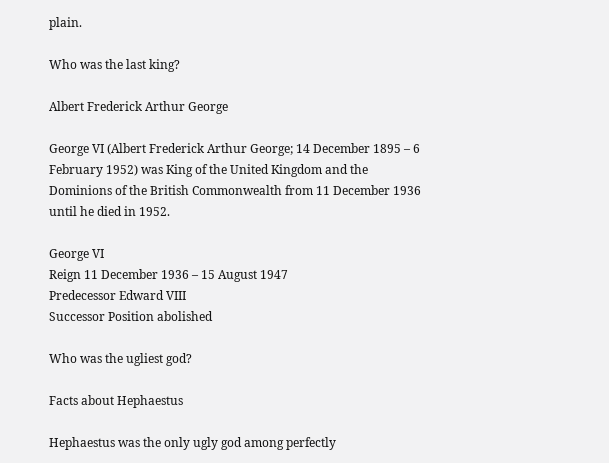plain.

Who was the last king?

Albert Frederick Arthur George

George VI (Albert Frederick Arthur George; 14 December 1895 – 6 February 1952) was King of the United Kingdom and the Dominions of the British Commonwealth from 11 December 1936 until he died in 1952.

George VI
Reign 11 December 1936 – 15 August 1947
Predecessor Edward VIII
Successor Position abolished

Who was the ugliest god?

Facts about Hephaestus

Hephaestus was the only ugly god among perfectly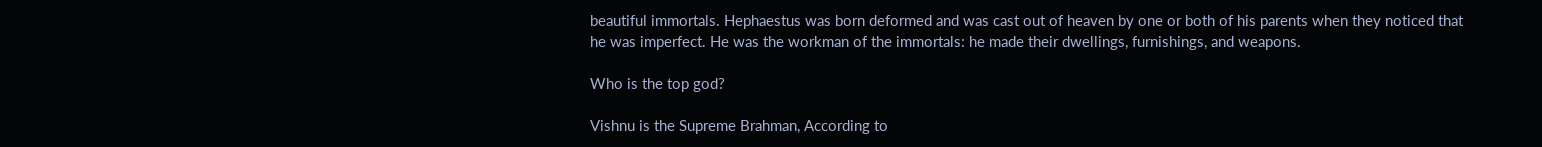beautiful immortals. Hephaestus was born deformed and was cast out of heaven by one or both of his parents when they noticed that he was imperfect. He was the workman of the immortals: he made their dwellings, furnishings, and weapons.

Who is the top god?

Vishnu is the Supreme Brahman, According to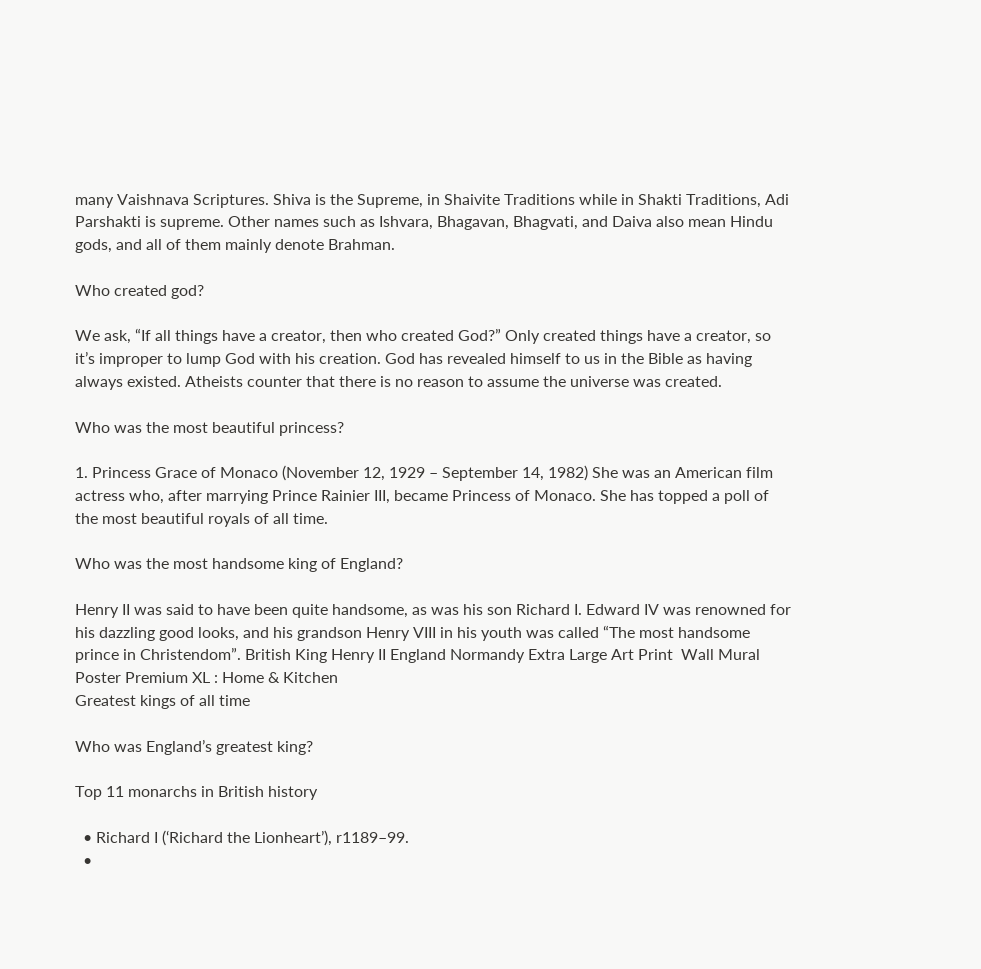many Vaishnava Scriptures. Shiva is the Supreme, in Shaivite Traditions while in Shakti Traditions, Adi Parshakti is supreme. Other names such as Ishvara, Bhagavan, Bhagvati, and Daiva also mean Hindu gods, and all of them mainly denote Brahman.

Who created god?

We ask, “If all things have a creator, then who created God?” Only created things have a creator, so it’s improper to lump God with his creation. God has revealed himself to us in the Bible as having always existed. Atheists counter that there is no reason to assume the universe was created.

Who was the most beautiful princess?

1. Princess Grace of Monaco (November 12, 1929 – September 14, 1982) She was an American film actress who, after marrying Prince Rainier III, became Princess of Monaco. She has topped a poll of the most beautiful royals of all time.

Who was the most handsome king of England?

Henry II was said to have been quite handsome, as was his son Richard I. Edward IV was renowned for his dazzling good looks, and his grandson Henry VIII in his youth was called “The most handsome prince in Christendom”. British King Henry II England Normandy Extra Large Art Print  Wall Mural Poster Premium XL : Home & Kitchen
Greatest kings of all time

Who was England’s greatest king?

Top 11 monarchs in British history

  • Richard I (‘Richard the Lionheart’), r1189–99.
  •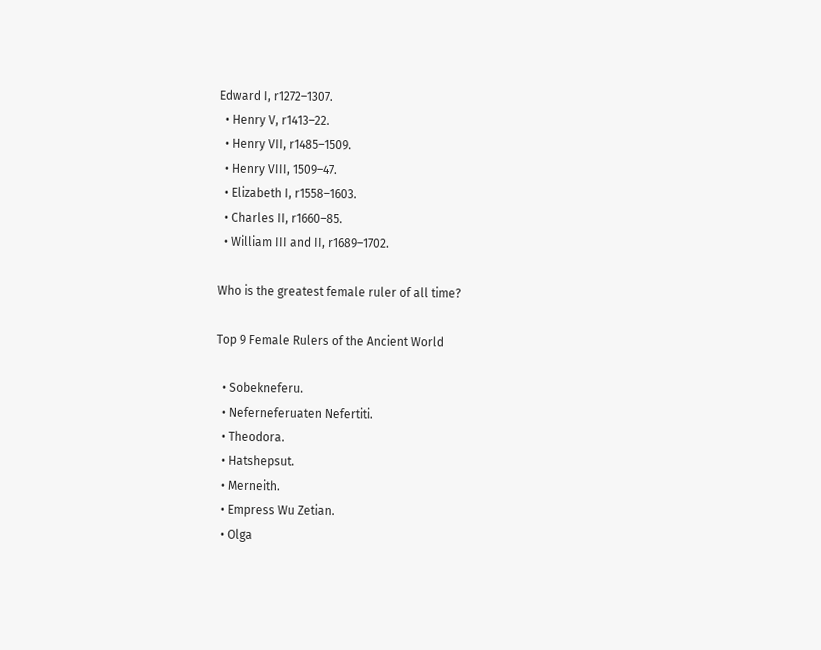Edward I, r1272–1307.
  • Henry V, r1413–22.
  • Henry VII, r1485–1509.
  • Henry VIII, 1509–47.
  • Elizabeth I, r1558–1603.
  • Charles II, r1660–85.
  • William III and II, r1689–1702.

Who is the greatest female ruler of all time?

Top 9 Female Rulers of the Ancient World

  • Sobekneferu.
  • Neferneferuaten Nefertiti.
  • Theodora.
  • Hatshepsut.
  • Merneith.
  • Empress Wu Zetian.
  • Olga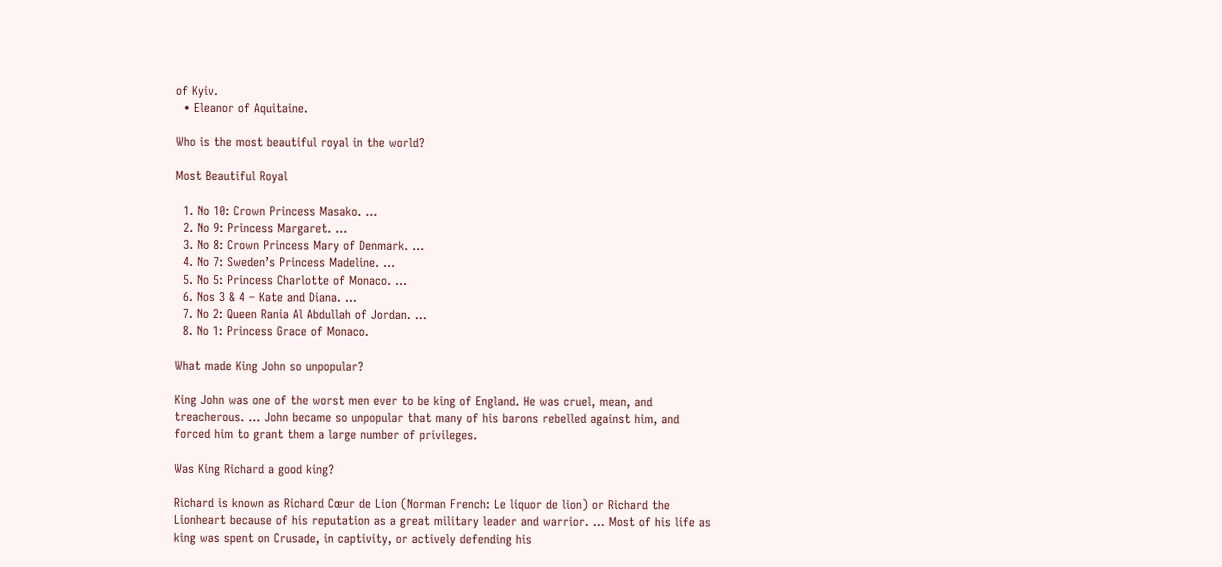of Kyiv.
  • Eleanor of Aquitaine.

Who is the most beautiful royal in the world?

Most Beautiful Royal

  1. No 10: Crown Princess Masako. …
  2. No 9: Princess Margaret. …
  3. No 8: Crown Princess Mary of Denmark. …
  4. No 7: Sweden’s Princess Madeline. …
  5. No 5: Princess Charlotte of Monaco. …
  6. Nos 3 & 4 – Kate and Diana. …
  7. No 2: Queen Rania Al Abdullah of Jordan. …
  8. No 1: Princess Grace of Monaco.

What made King John so unpopular?

King John was one of the worst men ever to be king of England. He was cruel, mean, and treacherous. … John became so unpopular that many of his barons rebelled against him, and forced him to grant them a large number of privileges.

Was King Richard a good king?

Richard is known as Richard Cœur de Lion (Norman French: Le liquor de lion) or Richard the Lionheart because of his reputation as a great military leader and warrior. … Most of his life as king was spent on Crusade, in captivity, or actively defending his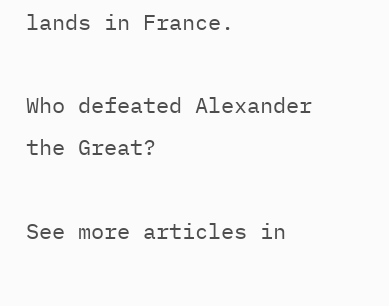lands in France.

Who defeated Alexander the Great?

See more articles in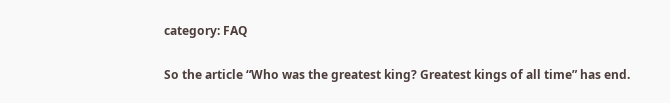category: FAQ

So the article “Who was the greatest king? Greatest kings of all time” has end.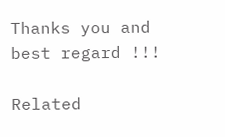Thanks you and best regard !!!

Related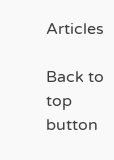Articles

Back to top button